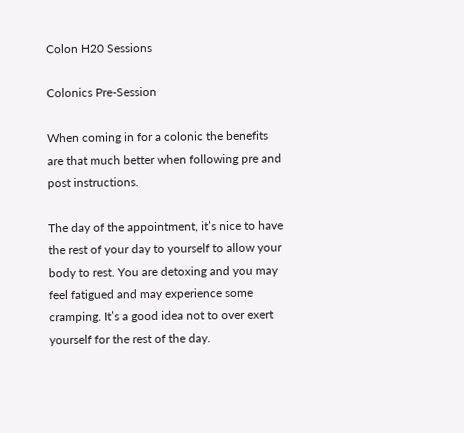Colon H20 Sessions

Colonics Pre-Session

When coming in for a colonic the benefits are that much better when following pre and post instructions.

The day of the appointment, it’s nice to have the rest of your day to yourself to allow your body to rest. You are detoxing and you may feel fatigued and may experience some cramping. It’s a good idea not to over exert yourself for the rest of the day.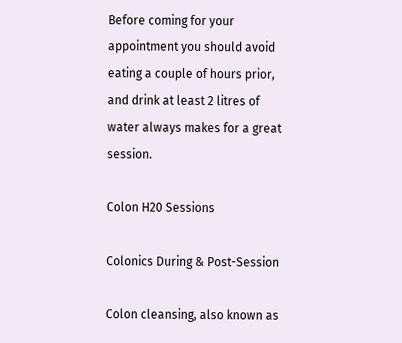Before coming for your appointment you should avoid eating a couple of hours prior, and drink at least 2 litres of water always makes for a great session.

Colon H20 Sessions

Colonics During & Post-Session

Colon cleansing, also known as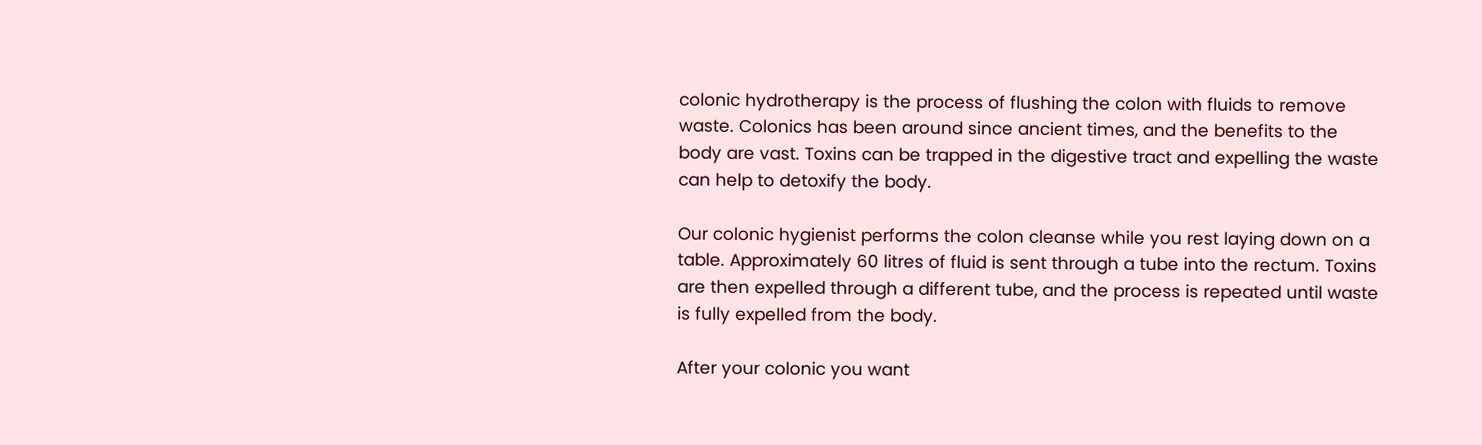colonic hydrotherapy is the process of flushing the colon with fluids to remove waste. Colonics has been around since ancient times, and the benefits to the body are vast. Toxins can be trapped in the digestive tract and expelling the waste can help to detoxify the body.

Our colonic hygienist performs the colon cleanse while you rest laying down on a table. Approximately 60 litres of fluid is sent through a tube into the rectum. Toxins are then expelled through a different tube, and the process is repeated until waste is fully expelled from the body.

After your colonic you want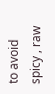to avoid spicy , raw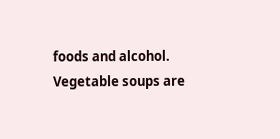foods and alcohol. Vegetable soups are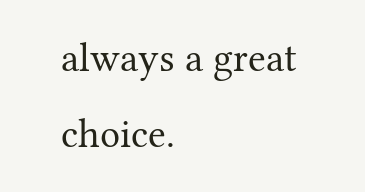always a great choice.